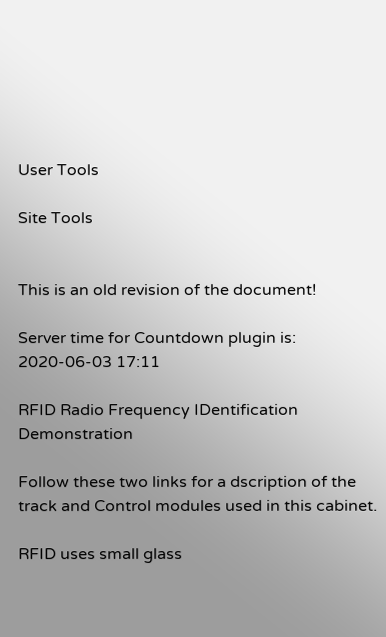User Tools

Site Tools


This is an old revision of the document!

Server time for Countdown plugin is: 2020-06-03 17:11

RFID Radio Frequency IDentification Demonstration

Follow these two links for a dscription of the track and Control modules used in this cabinet.

RFID uses small glass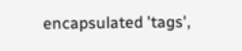encapsulated 'tags',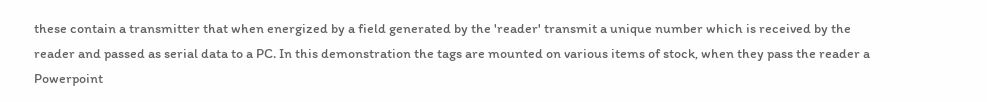these contain a transmitter that when energized by a field generated by the 'reader' transmit a unique number which is received by the reader and passed as serial data to a PC. In this demonstration the tags are mounted on various items of stock, when they pass the reader a Powerpoint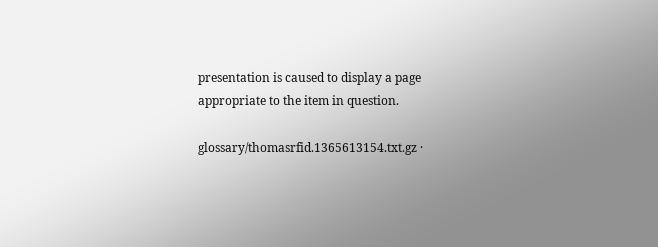presentation is caused to display a page appropriate to the item in question.

glossary/thomasrfid.1365613154.txt.gz ·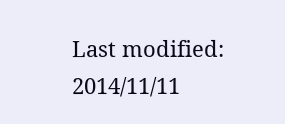Last modified: 2014/11/11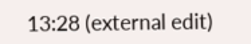13:28 (external edit)